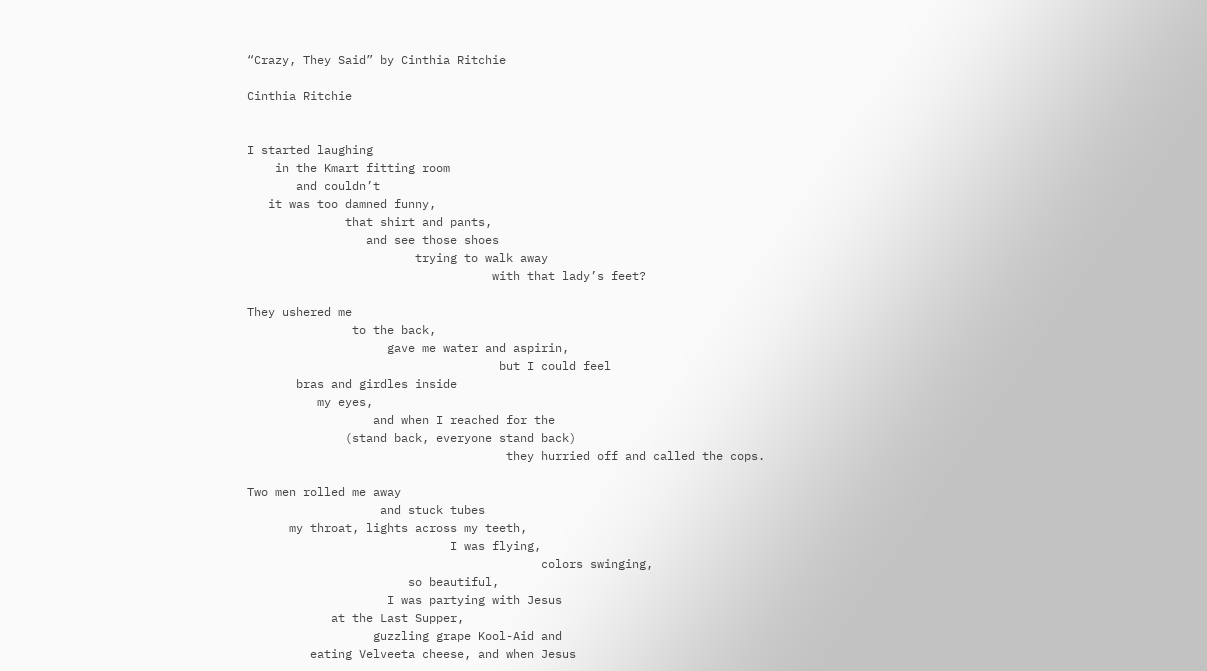“Crazy, They Said” by Cinthia Ritchie

Cinthia Ritchie


I started laughing
    in the Kmart fitting room
       and couldn’t
   it was too damned funny,
              that shirt and pants,
                 and see those shoes
                        trying to walk away
                                   with that lady’s feet?

They ushered me
               to the back,
                    gave me water and aspirin,
                                    but I could feel
       bras and girdles inside
          my eyes,
                  and when I reached for the
              (stand back, everyone stand back)
                                     they hurried off and called the cops.

Two men rolled me away
                   and stuck tubes
      my throat, lights across my teeth,
                             I was flying,
                                          colors swinging,
                       so beautiful,
                    I was partying with Jesus
            at the Last Supper,
                  guzzling grape Kool-Aid and
         eating Velveeta cheese, and when Jesus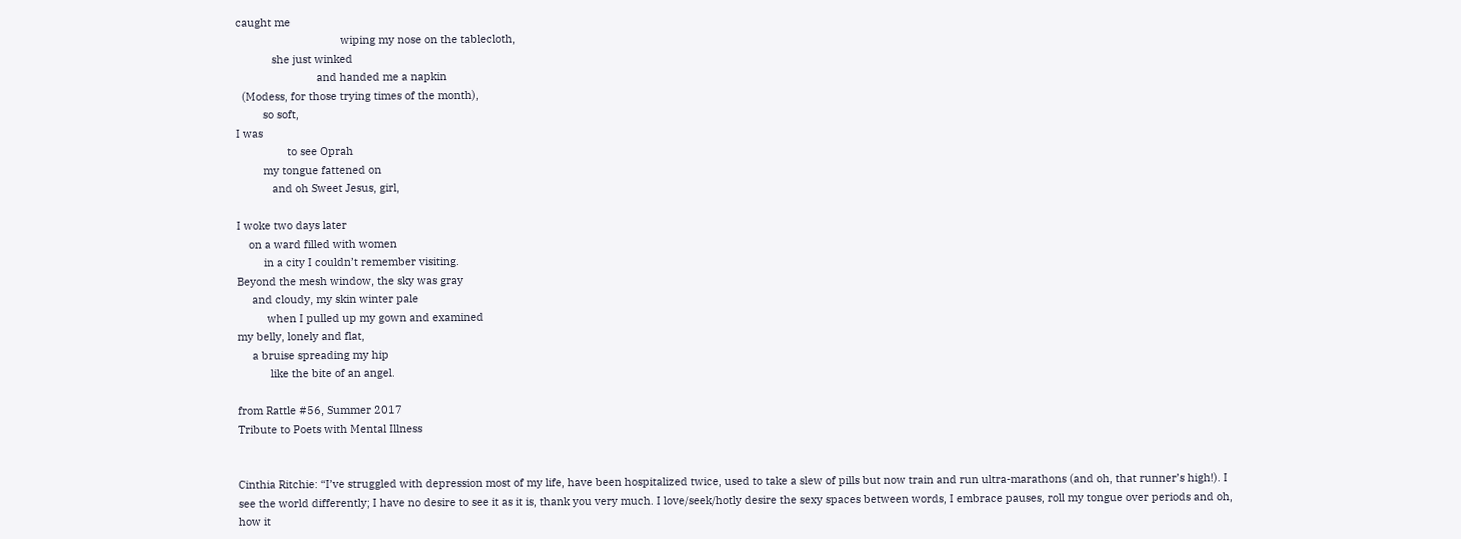caught me
                                   wiping my nose on the tablecloth,
            she just winked
                           and handed me a napkin
  (Modess, for those trying times of the month),
         so soft,
I was
                 to see Oprah
         my tongue fattened on
            and oh Sweet Jesus, girl,

I woke two days later
    on a ward filled with women
         in a city I couldn’t remember visiting.
Beyond the mesh window, the sky was gray
     and cloudy, my skin winter pale
          when I pulled up my gown and examined
my belly, lonely and flat,
     a bruise spreading my hip
           like the bite of an angel.

from Rattle #56, Summer 2017
Tribute to Poets with Mental Illness


Cinthia Ritchie: “I’ve struggled with depression most of my life, have been hospitalized twice, used to take a slew of pills but now train and run ultra-marathons (and oh, that runner’s high!). I see the world differently; I have no desire to see it as it is, thank you very much. I love/seek/hotly desire the sexy spaces between words, I embrace pauses, roll my tongue over periods and oh, how it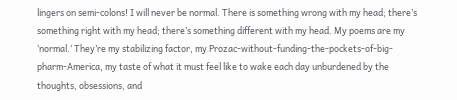lingers on semi-colons! I will never be normal. There is something wrong with my head; there’s something right with my head; there’s something different with my head. My poems are my ‘normal.’ They’re my stabilizing factor, my Prozac-without-funding-the-pockets-of-big-pharm-America, my taste of what it must feel like to wake each day unburdened by the thoughts, obsessions, and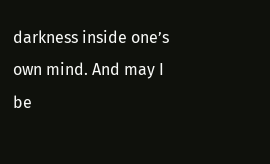darkness inside one’s own mind. And may I be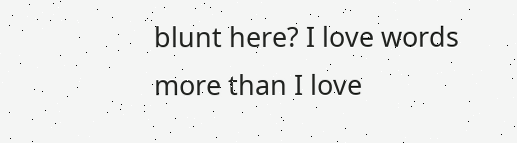blunt here? I love words more than I love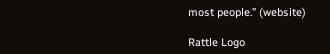most people.” (website)

Rattle Logo